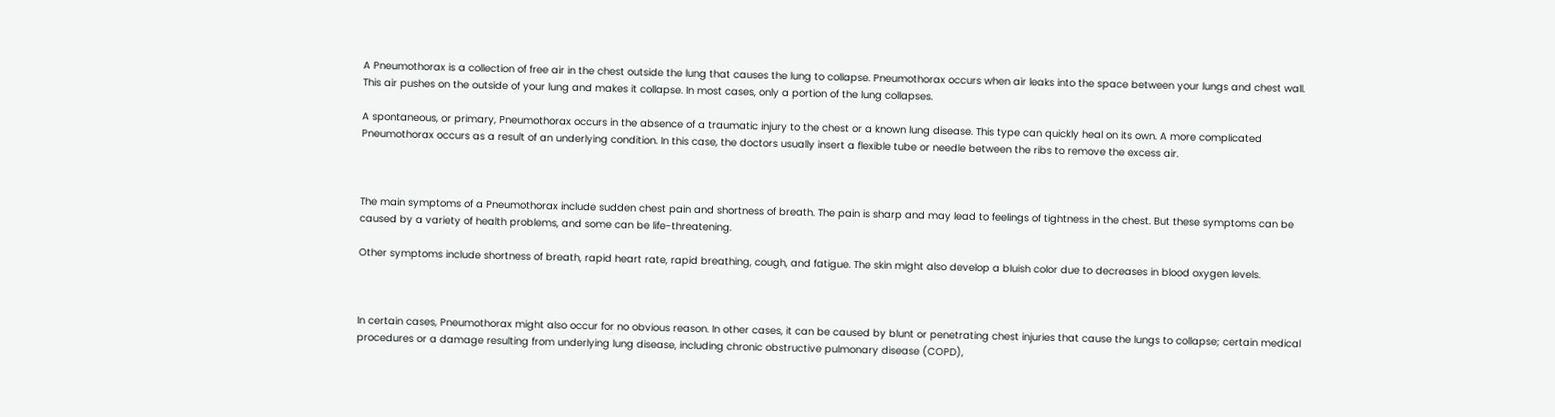A Pneumothorax is a collection of free air in the chest outside the lung that causes the lung to collapse. Pneumothorax occurs when air leaks into the space between your lungs and chest wall. This air pushes on the outside of your lung and makes it collapse. In most cases, only a portion of the lung collapses.

A spontaneous, or primary, Pneumothorax occurs in the absence of a traumatic injury to the chest or a known lung disease. This type can quickly heal on its own. A more complicated Pneumothorax occurs as a result of an underlying condition. In this case, the doctors usually insert a flexible tube or needle between the ribs to remove the excess air.



The main symptoms of a Pneumothorax include sudden chest pain and shortness of breath. The pain is sharp and may lead to feelings of tightness in the chest. But these symptoms can be caused by a variety of health problems, and some can be life-threatening.

Other symptoms include shortness of breath, rapid heart rate, rapid breathing, cough, and fatigue. The skin might also develop a bluish color due to decreases in blood oxygen levels.



In certain cases, Pneumothorax might also occur for no obvious reason. In other cases, it can be caused by blunt or penetrating chest injuries that cause the lungs to collapse; certain medical procedures or a damage resulting from underlying lung disease, including chronic obstructive pulmonary disease (COPD),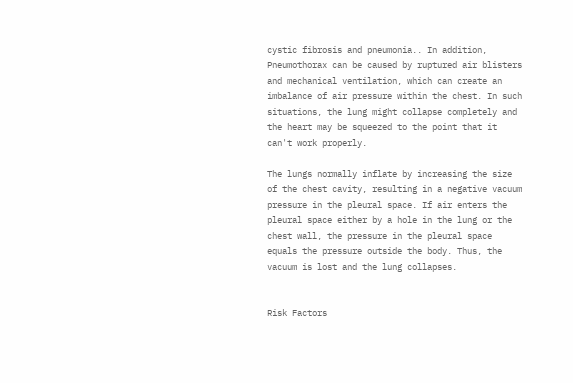cystic fibrosis and pneumonia.. In addition, Pneumothorax can be caused by ruptured air blisters and mechanical ventilation, which can create an imbalance of air pressure within the chest. In such situations, the lung might collapse completely and the heart may be squeezed to the point that it can't work properly.

The lungs normally inflate by increasing the size of the chest cavity, resulting in a negative vacuum pressure in the pleural space. If air enters the pleural space either by a hole in the lung or the chest wall, the pressure in the pleural space equals the pressure outside the body. Thus, the vacuum is lost and the lung collapses.


Risk Factors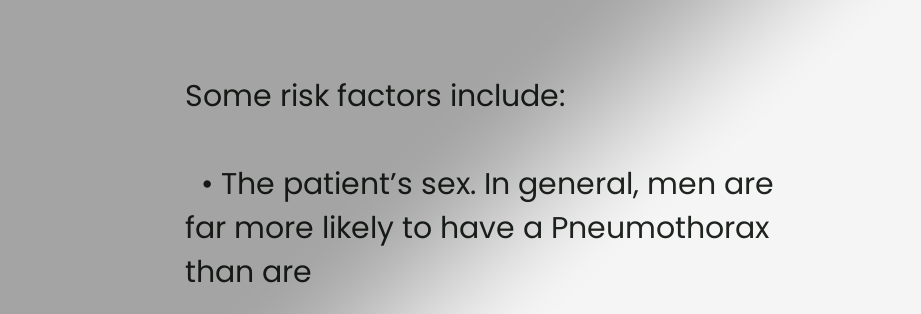Some risk factors include:

  • The patient’s sex. In general, men are far more likely to have a Pneumothorax than are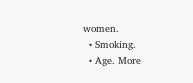women.
  • Smoking.
  • Age. More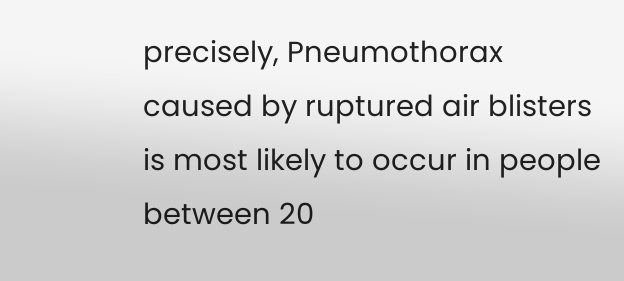precisely, Pneumothorax caused by ruptured air blisters is most likely to occur in people between 20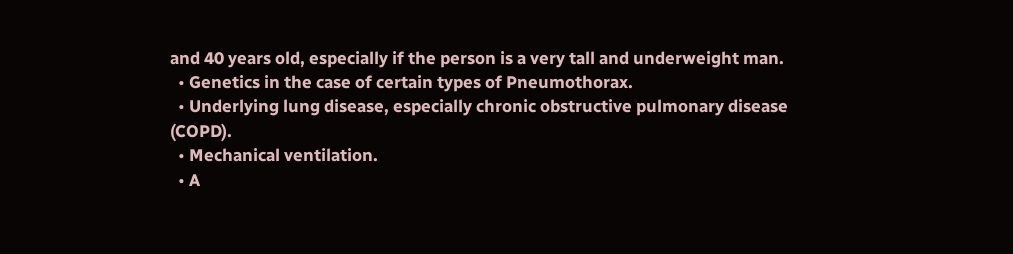and 40 years old, especially if the person is a very tall and underweight man.
  • Genetics in the case of certain types of Pneumothorax.
  • Underlying lung disease, especially chronic obstructive pulmonary disease (COPD).
  • Mechanical ventilation.
  • A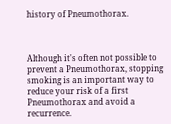history of Pneumothorax.



Although it's often not possible to prevent a Pneumothorax, stopping smoking is an important way to reduce your risk of a first Pneumothorax and avoid a recurrence.